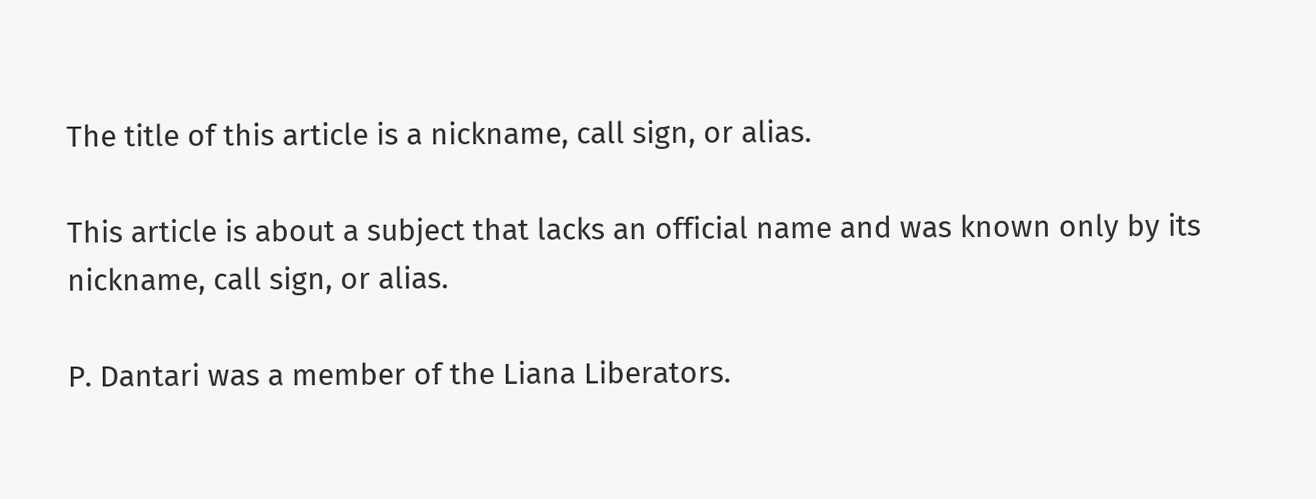The title of this article is a nickname, call sign, or alias.

This article is about a subject that lacks an official name and was known only by its nickname, call sign, or alias.

P. Dantari was a member of the Liana Liberators.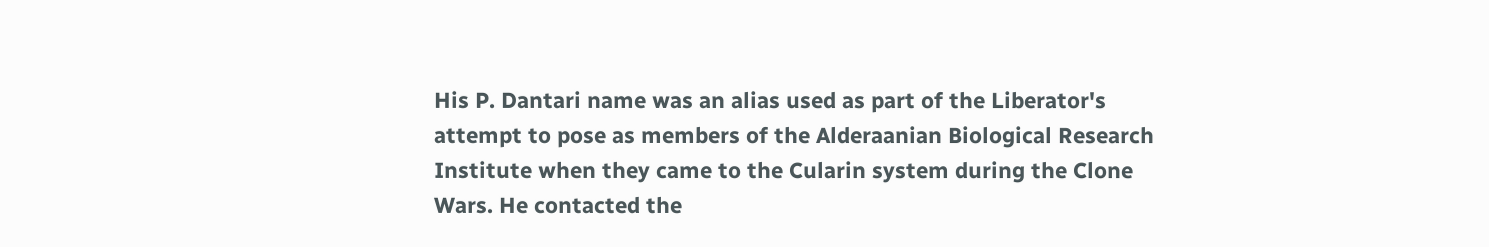His P. Dantari name was an alias used as part of the Liberator's attempt to pose as members of the Alderaanian Biological Research Institute when they came to the Cularin system during the Clone Wars. He contacted the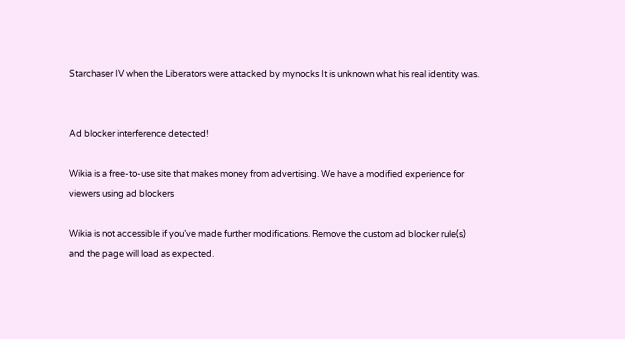Starchaser IV when the Liberators were attacked by mynocks It is unknown what his real identity was.


Ad blocker interference detected!

Wikia is a free-to-use site that makes money from advertising. We have a modified experience for viewers using ad blockers

Wikia is not accessible if you’ve made further modifications. Remove the custom ad blocker rule(s) and the page will load as expected.